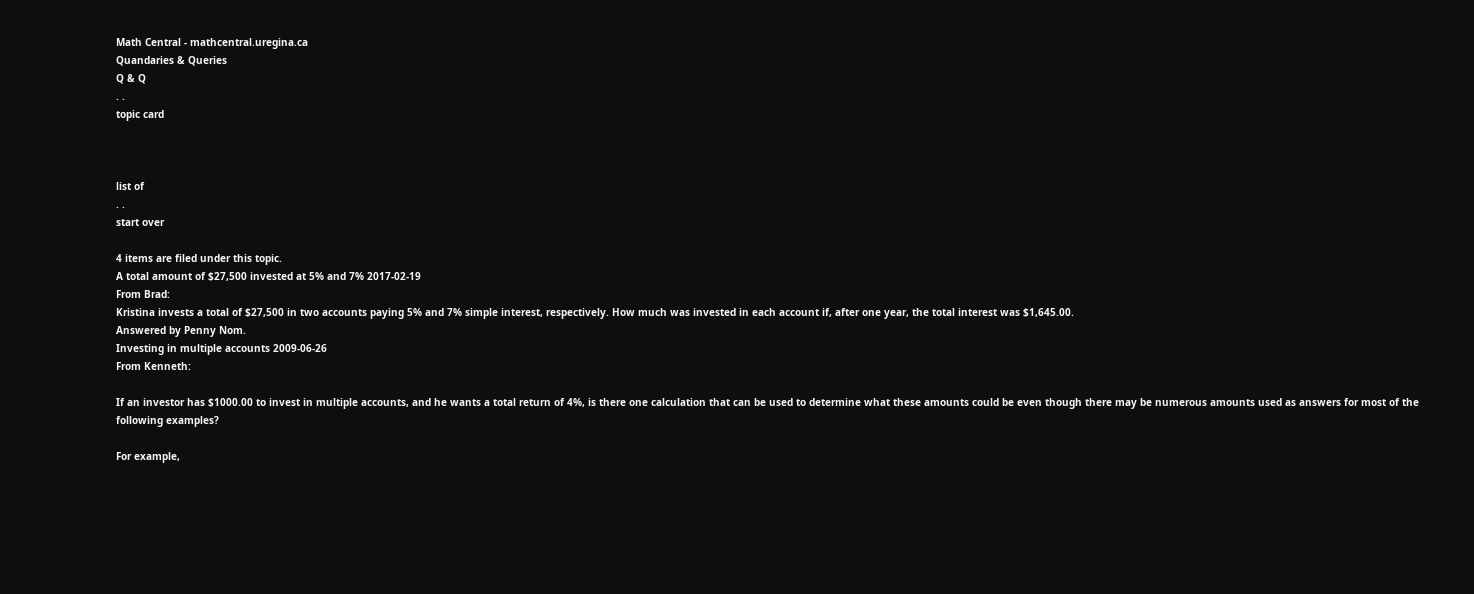Math Central - mathcentral.uregina.ca
Quandaries & Queries
Q & Q
. .
topic card



list of
. .
start over

4 items are filed under this topic.
A total amount of $27,500 invested at 5% and 7% 2017-02-19
From Brad:
Kristina invests a total of $27,500 in two accounts paying 5% and 7% simple interest, respectively. How much was invested in each account if, after one year, the total interest was $1,645.00.
Answered by Penny Nom.
Investing in multiple accounts 2009-06-26
From Kenneth:

If an investor has $1000.00 to invest in multiple accounts, and he wants a total return of 4%, is there one calculation that can be used to determine what these amounts could be even though there may be numerous amounts used as answers for most of the following examples?

For example,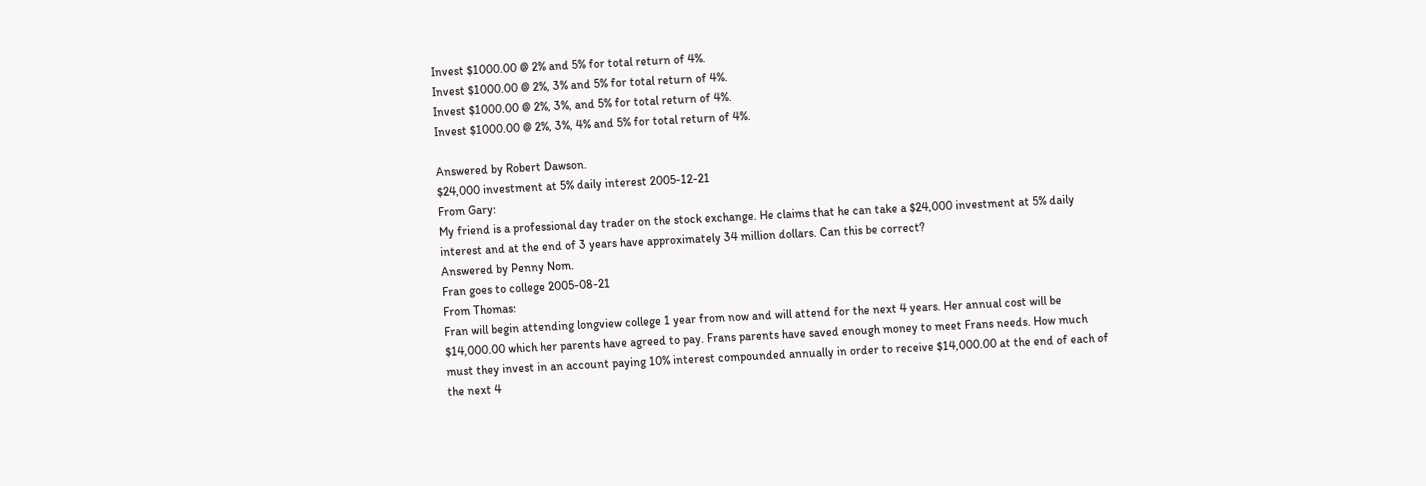Invest $1000.00 @ 2% and 5% for total return of 4%.
Invest $1000.00 @ 2%, 3% and 5% for total return of 4%.
Invest $1000.00 @ 2%, 3%, and 5% for total return of 4%.
Invest $1000.00 @ 2%, 3%, 4% and 5% for total return of 4%.

Answered by Robert Dawson.
$24,000 investment at 5% daily interest 2005-12-21
From Gary:
My friend is a professional day trader on the stock exchange. He claims that he can take a $24,000 investment at 5% daily interest and at the end of 3 years have approximately 34 million dollars. Can this be correct?
Answered by Penny Nom.
Fran goes to college 2005-08-21
From Thomas:
Fran will begin attending longview college 1 year from now and will attend for the next 4 years. Her annual cost will be $14,000.00 which her parents have agreed to pay. Frans parents have saved enough money to meet Frans needs. How much must they invest in an account paying 10% interest compounded annually in order to receive $14,000.00 at the end of each of the next 4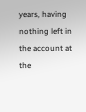years, having nothing left in the account at the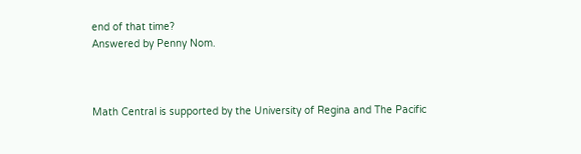end of that time?
Answered by Penny Nom.



Math Central is supported by the University of Regina and The Pacific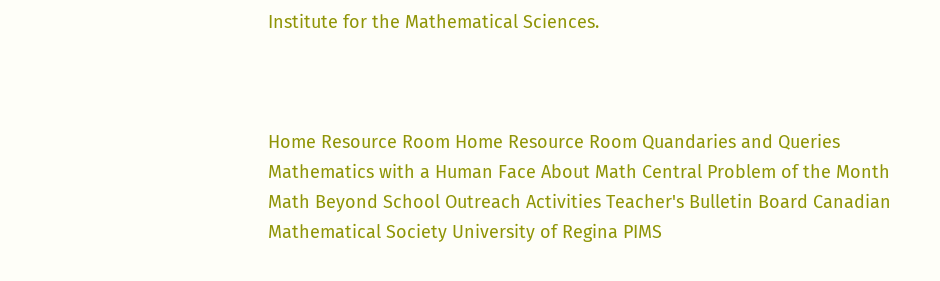Institute for the Mathematical Sciences.



Home Resource Room Home Resource Room Quandaries and Queries Mathematics with a Human Face About Math Central Problem of the Month Math Beyond School Outreach Activities Teacher's Bulletin Board Canadian Mathematical Society University of Regina PIMS